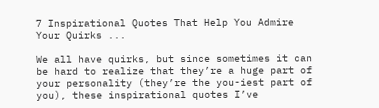7 Inspirational Quotes That Help You Admire Your Quirks ...

We all have quirks, but since sometimes it can be hard to realize that they’re a huge part of your personality (they’re the you-iest part of you), these inspirational quotes I’ve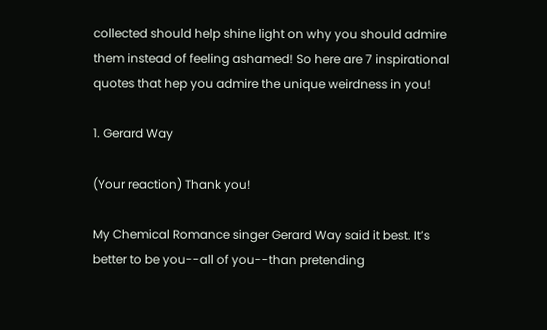collected should help shine light on why you should admire them instead of feeling ashamed! So here are 7 inspirational quotes that hep you admire the unique weirdness in you!

1. Gerard Way

(Your reaction) Thank you!

My Chemical Romance singer Gerard Way said it best. It’s better to be you--all of you--than pretending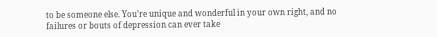to be someone else. You’re unique and wonderful in your own right, and no failures or bouts of depression can ever take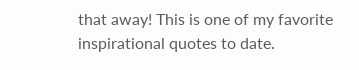that away! This is one of my favorite inspirational quotes to date.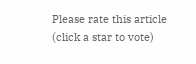Please rate this article
(click a star to vote)